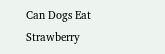Can Dogs Eat Strawberry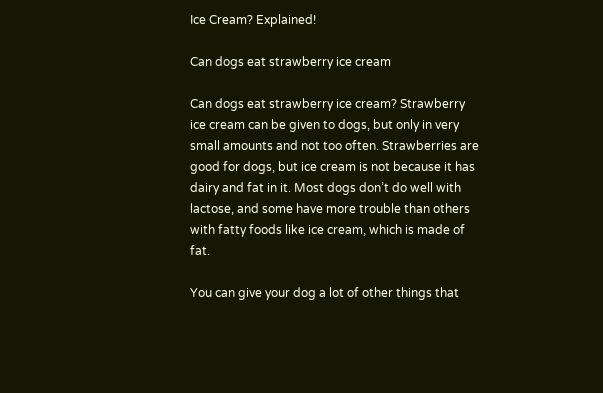Ice Cream? Explained!

Can dogs eat strawberry ice cream

Can dogs eat strawberry ice cream? Strawberry ice cream can be given to dogs, but only in very small amounts and not too often. Strawberries are good for dogs, but ice cream is not because it has dairy and fat in it. Most dogs don’t do well with lactose, and some have more trouble than others with fatty foods like ice cream, which is made of fat.

You can give your dog a lot of other things that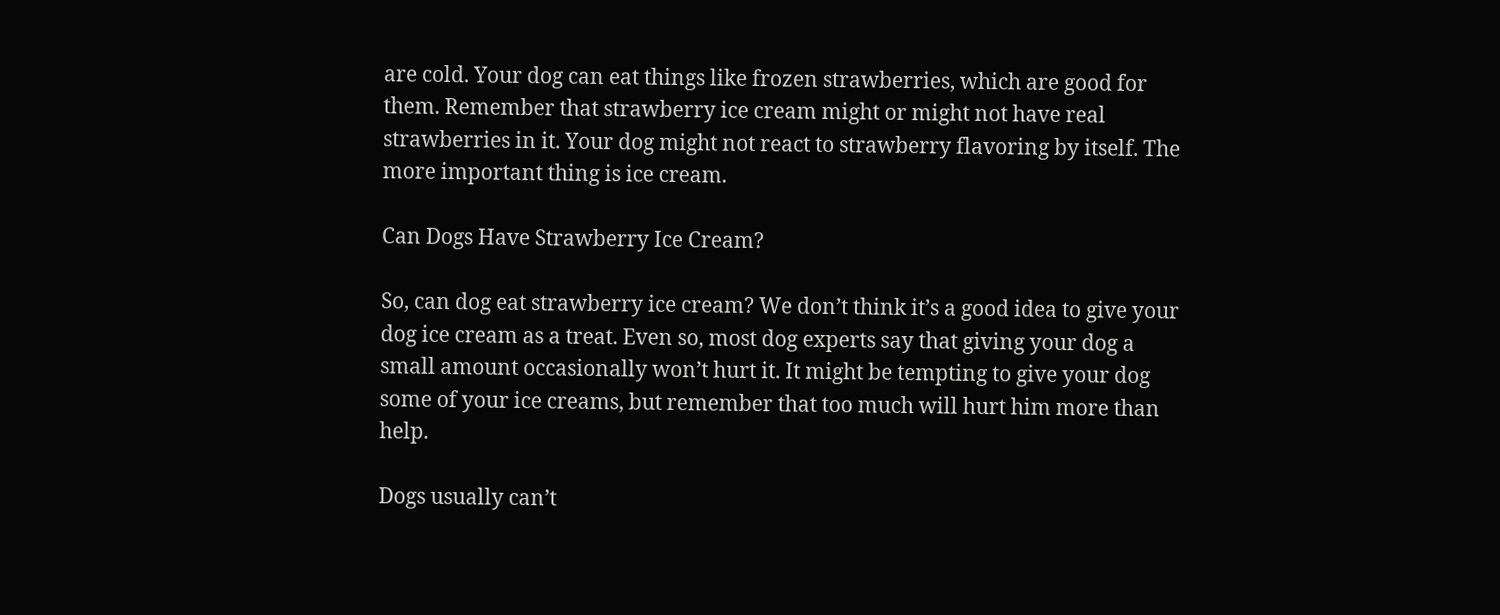are cold. Your dog can eat things like frozen strawberries, which are good for them. Remember that strawberry ice cream might or might not have real strawberries in it. Your dog might not react to strawberry flavoring by itself. The more important thing is ice cream.

Can Dogs Have Strawberry Ice Cream?

So, can dog eat strawberry ice cream? We don’t think it’s a good idea to give your dog ice cream as a treat. Even so, most dog experts say that giving your dog a small amount occasionally won’t hurt it. It might be tempting to give your dog some of your ice creams, but remember that too much will hurt him more than help.

Dogs usually can’t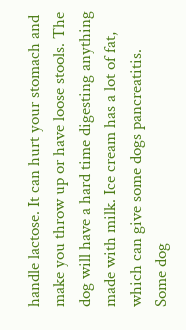handle lactose. It can hurt your stomach and make you throw up or have loose stools. The dog will have a hard time digesting anything made with milk. Ice cream has a lot of fat, which can give some dogs pancreatitis. Some dog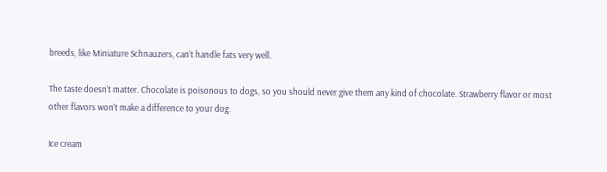breeds, like Miniature Schnauzers, can’t handle fats very well.

The taste doesn’t matter. Chocolate is poisonous to dogs, so you should never give them any kind of chocolate. Strawberry flavor or most other flavors won’t make a difference to your dog.

Ice cream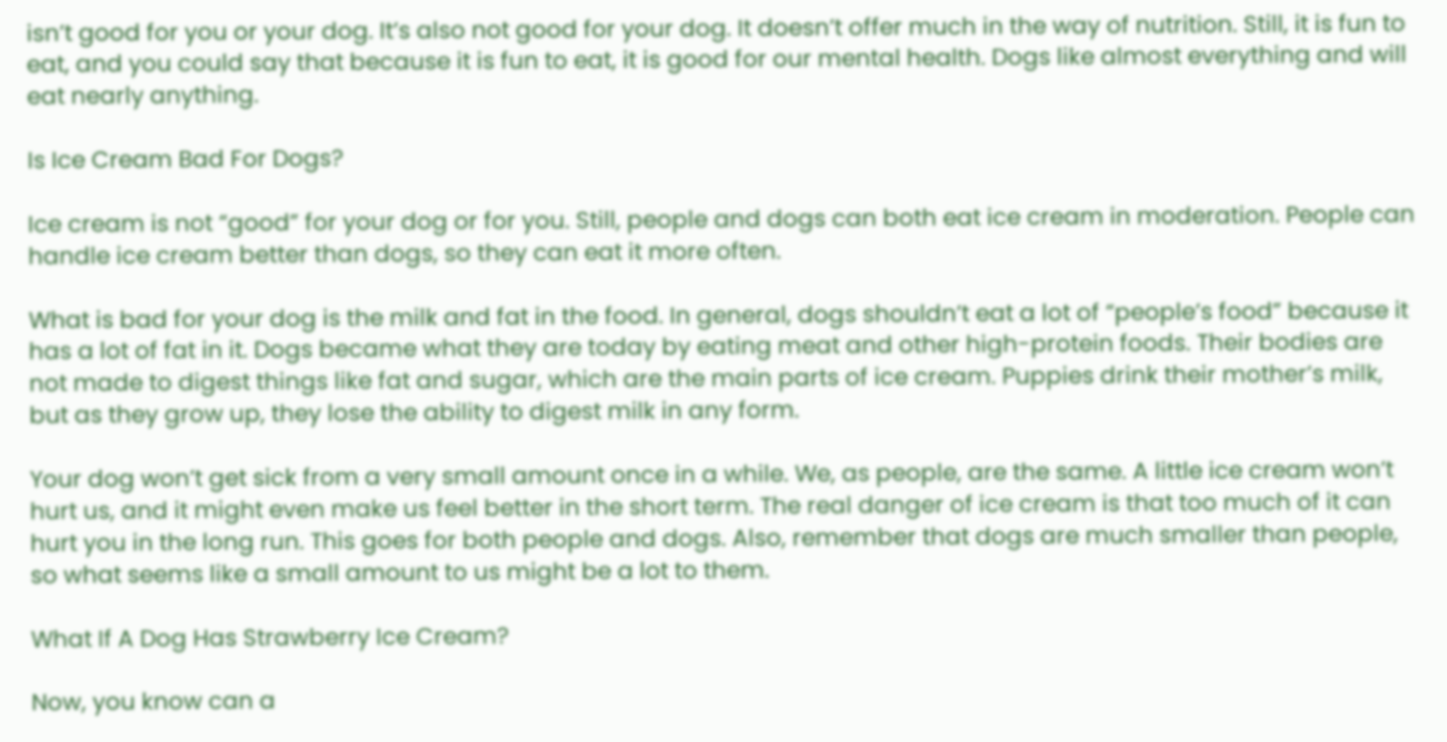isn’t good for you or your dog. It’s also not good for your dog. It doesn’t offer much in the way of nutrition. Still, it is fun to eat, and you could say that because it is fun to eat, it is good for our mental health. Dogs like almost everything and will eat nearly anything.

Is Ice Cream Bad For Dogs?

Ice cream is not “good” for your dog or for you. Still, people and dogs can both eat ice cream in moderation. People can handle ice cream better than dogs, so they can eat it more often.

What is bad for your dog is the milk and fat in the food. In general, dogs shouldn’t eat a lot of “people’s food” because it has a lot of fat in it. Dogs became what they are today by eating meat and other high-protein foods. Their bodies are not made to digest things like fat and sugar, which are the main parts of ice cream. Puppies drink their mother’s milk, but as they grow up, they lose the ability to digest milk in any form.

Your dog won’t get sick from a very small amount once in a while. We, as people, are the same. A little ice cream won’t hurt us, and it might even make us feel better in the short term. The real danger of ice cream is that too much of it can hurt you in the long run. This goes for both people and dogs. Also, remember that dogs are much smaller than people, so what seems like a small amount to us might be a lot to them.

What If A Dog Has Strawberry Ice Cream?

Now, you know can a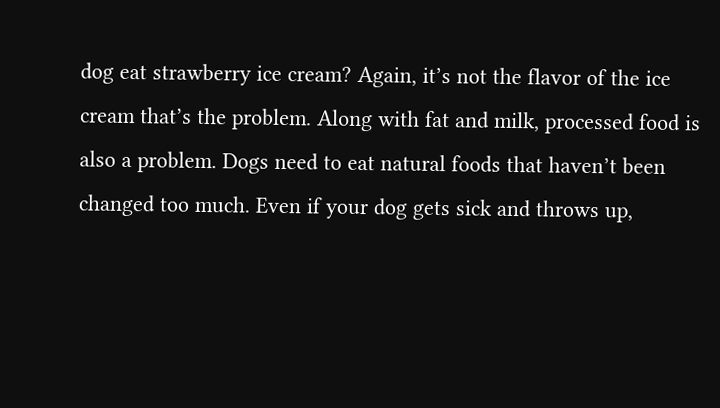dog eat strawberry ice cream? Again, it’s not the flavor of the ice cream that’s the problem. Along with fat and milk, processed food is also a problem. Dogs need to eat natural foods that haven’t been changed too much. Even if your dog gets sick and throws up,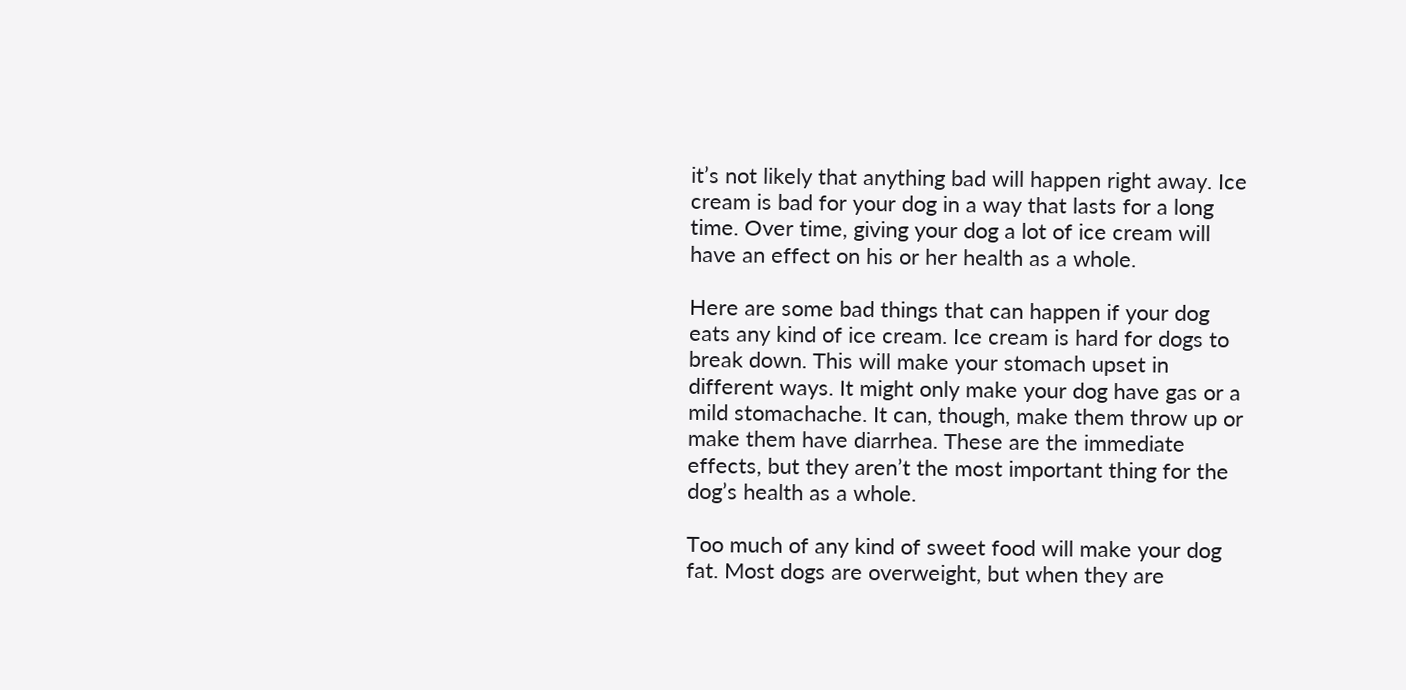it’s not likely that anything bad will happen right away. Ice cream is bad for your dog in a way that lasts for a long time. Over time, giving your dog a lot of ice cream will have an effect on his or her health as a whole.

Here are some bad things that can happen if your dog eats any kind of ice cream. Ice cream is hard for dogs to break down. This will make your stomach upset in different ways. It might only make your dog have gas or a mild stomachache. It can, though, make them throw up or make them have diarrhea. These are the immediate effects, but they aren’t the most important thing for the dog’s health as a whole.

Too much of any kind of sweet food will make your dog fat. Most dogs are overweight, but when they are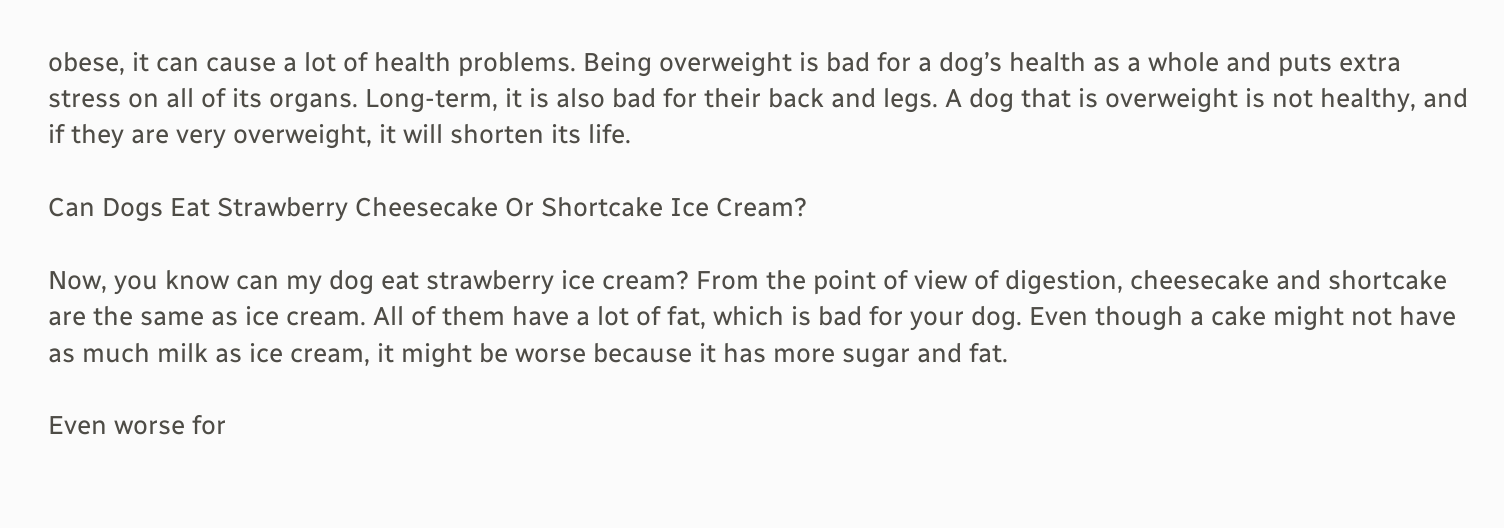obese, it can cause a lot of health problems. Being overweight is bad for a dog’s health as a whole and puts extra stress on all of its organs. Long-term, it is also bad for their back and legs. A dog that is overweight is not healthy, and if they are very overweight, it will shorten its life.

Can Dogs Eat Strawberry Cheesecake Or Shortcake Ice Cream?

Now, you know can my dog eat strawberry ice cream? From the point of view of digestion, cheesecake and shortcake are the same as ice cream. All of them have a lot of fat, which is bad for your dog. Even though a cake might not have as much milk as ice cream, it might be worse because it has more sugar and fat.

Even worse for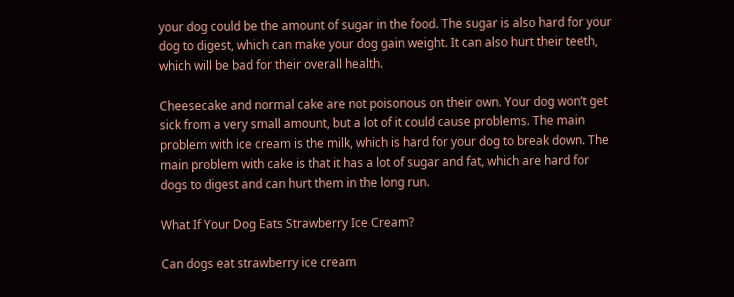your dog could be the amount of sugar in the food. The sugar is also hard for your dog to digest, which can make your dog gain weight. It can also hurt their teeth, which will be bad for their overall health.

Cheesecake and normal cake are not poisonous on their own. Your dog won’t get sick from a very small amount, but a lot of it could cause problems. The main problem with ice cream is the milk, which is hard for your dog to break down. The main problem with cake is that it has a lot of sugar and fat, which are hard for dogs to digest and can hurt them in the long run.

What If Your Dog Eats Strawberry Ice Cream?

Can dogs eat strawberry ice cream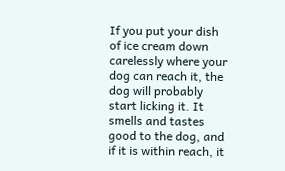If you put your dish of ice cream down carelessly where your dog can reach it, the dog will probably start licking it. It smells and tastes good to the dog, and if it is within reach, it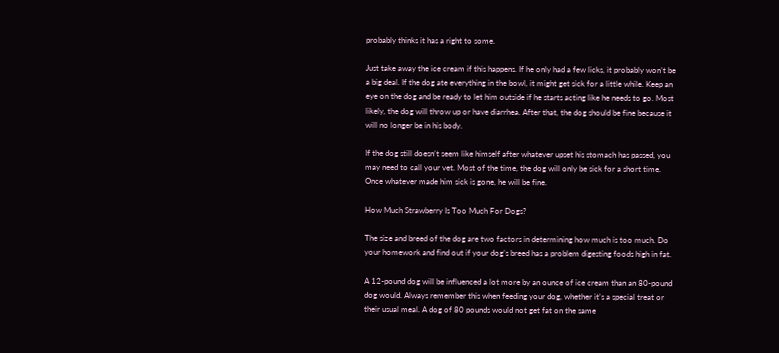probably thinks it has a right to some.

Just take away the ice cream if this happens. If he only had a few licks, it probably won’t be a big deal. If the dog ate everything in the bowl, it might get sick for a little while. Keep an eye on the dog and be ready to let him outside if he starts acting like he needs to go. Most likely, the dog will throw up or have diarrhea. After that, the dog should be fine because it will no longer be in his body.

If the dog still doesn’t seem like himself after whatever upset his stomach has passed, you may need to call your vet. Most of the time, the dog will only be sick for a short time. Once whatever made him sick is gone, he will be fine.

How Much Strawberry Is Too Much For Dogs?

The size and breed of the dog are two factors in determining how much is too much. Do your homework and find out if your dog’s breed has a problem digesting foods high in fat.

A 12-pound dog will be influenced a lot more by an ounce of ice cream than an 80-pound dog would. Always remember this when feeding your dog, whether it’s a special treat or their usual meal. A dog of 80 pounds would not get fat on the same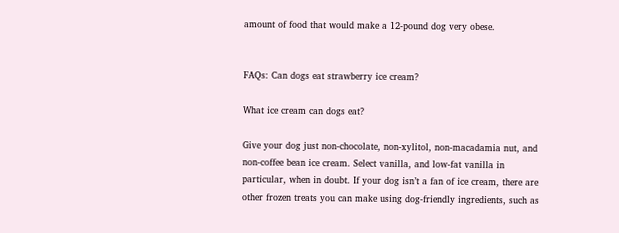amount of food that would make a 12-pound dog very obese.


FAQs: Can dogs eat strawberry ice cream?

What ice cream can dogs eat?

Give your dog just non-chocolate, non-xylitol, non-macadamia nut, and non-coffee bean ice cream. Select vanilla, and low-fat vanilla in particular, when in doubt. If your dog isn’t a fan of ice cream, there are other frozen treats you can make using dog-friendly ingredients, such as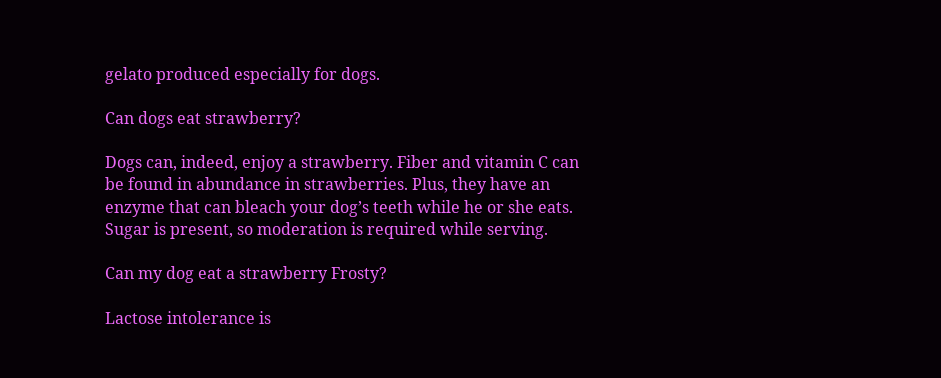gelato produced especially for dogs.

Can dogs eat strawberry?

Dogs can, indeed, enjoy a strawberry. Fiber and vitamin C can be found in abundance in strawberries. Plus, they have an enzyme that can bleach your dog’s teeth while he or she eats. Sugar is present, so moderation is required while serving.

Can my dog eat a strawberry Frosty?

Lactose intolerance is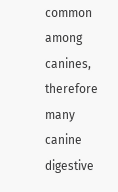common among canines, therefore many canine digestive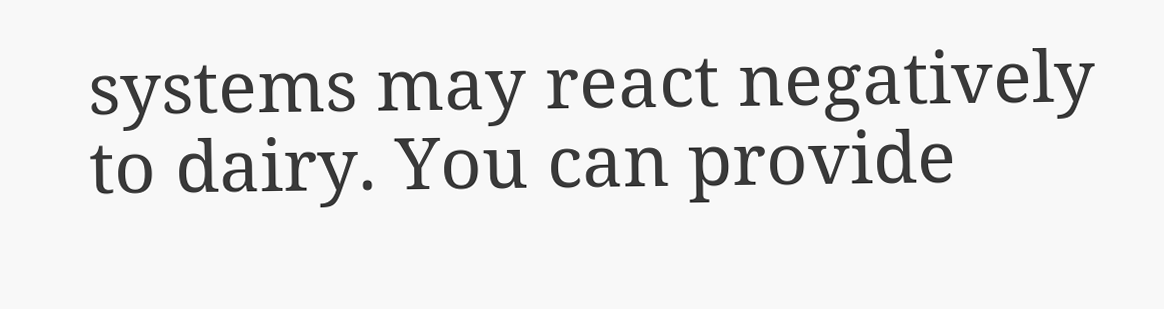systems may react negatively to dairy. You can provide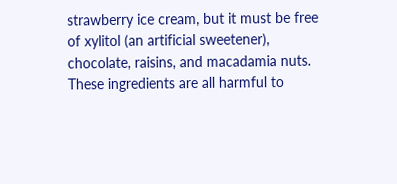strawberry ice cream, but it must be free of xylitol (an artificial sweetener), chocolate, raisins, and macadamia nuts. These ingredients are all harmful to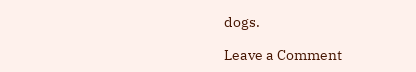dogs.

Leave a Comment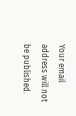Your email address will not be published.